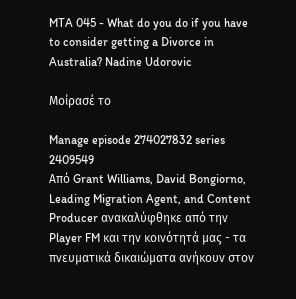MTA 045 - What do you do if you have to consider getting a Divorce in Australia? Nadine Udorovic

Μοίρασέ το

Manage episode 274027832 series 2409549
Από Grant Williams, David Bongiorno, Leading Migration Agent, and Content Producer ανακαλύφθηκε από την Player FM και την κοινότητά μας - τα πνευματικά δικαιώματα ανήκουν στον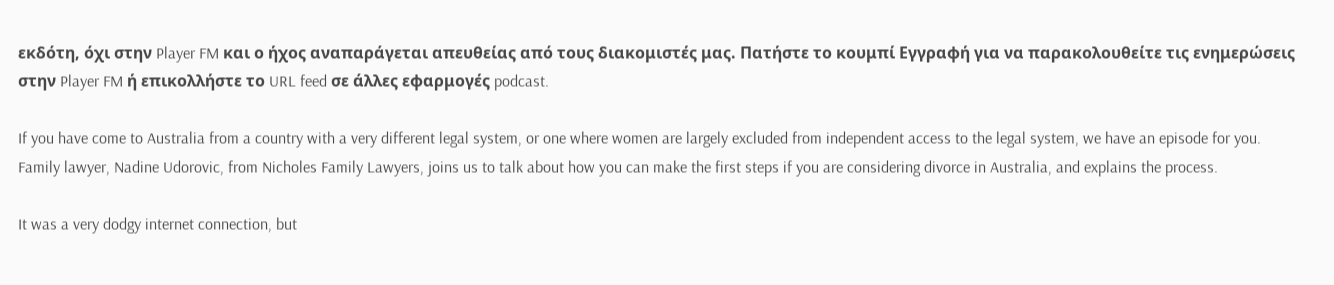εκδότη, όχι στην Player FM και ο ήχος αναπαράγεται απευθείας από τους διακομιστές μας. Πατήστε το κουμπί Εγγραφή για να παρακολουθείτε τις ενημερώσεις στην Player FM ή επικολλήστε το URL feed σε άλλες εφαρμογές podcast.

If you have come to Australia from a country with a very different legal system, or one where women are largely excluded from independent access to the legal system, we have an episode for you. Family lawyer, Nadine Udorovic, from Nicholes Family Lawyers, joins us to talk about how you can make the first steps if you are considering divorce in Australia, and explains the process.

It was a very dodgy internet connection, but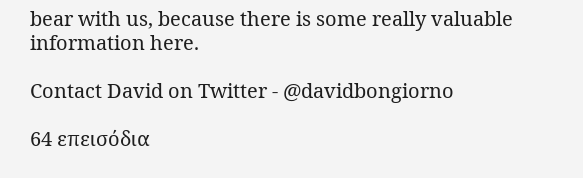bear with us, because there is some really valuable information here.

Contact David on Twitter - @davidbongiorno

64 επεισόδια